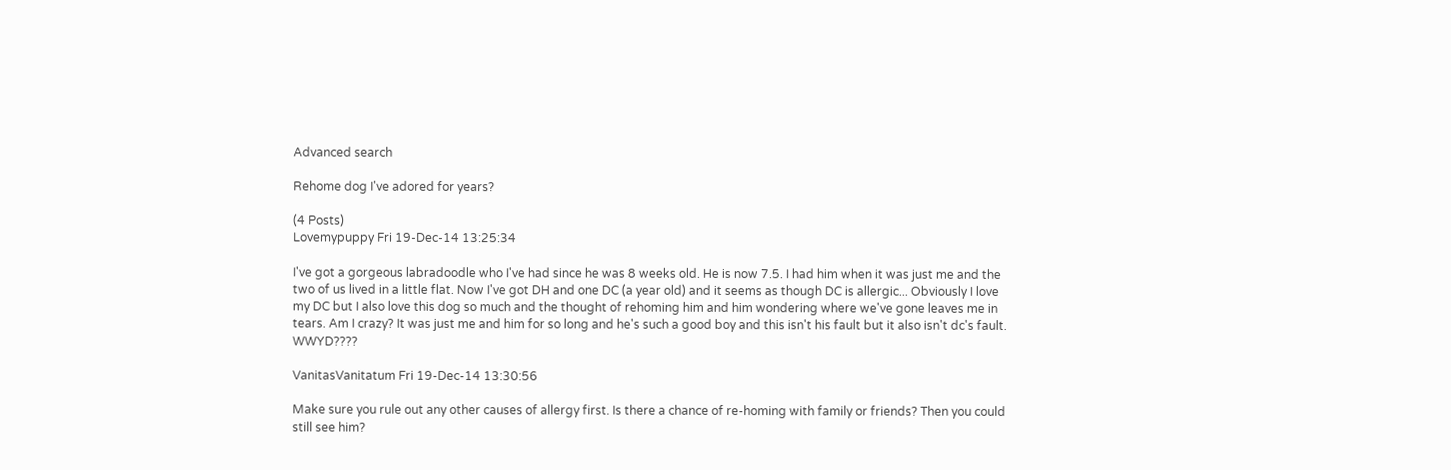Advanced search

Rehome dog I've adored for years?

(4 Posts)
Lovemypuppy Fri 19-Dec-14 13:25:34

I've got a gorgeous labradoodle who I've had since he was 8 weeks old. He is now 7.5. I had him when it was just me and the two of us lived in a little flat. Now I've got DH and one DC (a year old) and it seems as though DC is allergic... Obviously I love my DC but I also love this dog so much and the thought of rehoming him and him wondering where we've gone leaves me in tears. Am I crazy? It was just me and him for so long and he's such a good boy and this isn't his fault but it also isn't dc's fault. WWYD????

VanitasVanitatum Fri 19-Dec-14 13:30:56

Make sure you rule out any other causes of allergy first. Is there a chance of re-homing with family or friends? Then you could still see him?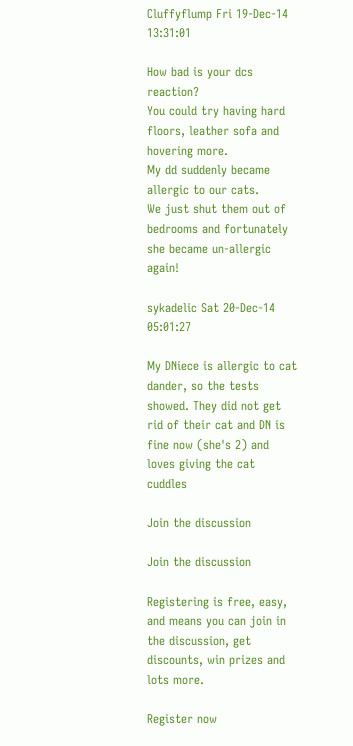Cluffyflump Fri 19-Dec-14 13:31:01

How bad is your dcs reaction?
You could try having hard floors, leather sofa and hovering more.
My dd suddenly became allergic to our cats.
We just shut them out of bedrooms and fortunately she became un-allergic again!

sykadelic Sat 20-Dec-14 05:01:27

My DNiece is allergic to cat dander, so the tests showed. They did not get rid of their cat and DN is fine now (she's 2) and loves giving the cat cuddles

Join the discussion

Join the discussion

Registering is free, easy, and means you can join in the discussion, get discounts, win prizes and lots more.

Register now